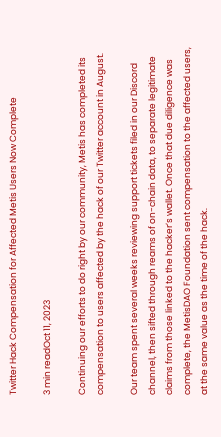Twitter Hack Compensation for Affected Metis Users Now Complete

3 min readOct 11, 2023

Continuing our efforts to do right by our community, Metis has completed its compensation to users affected by the hack of our Twitter account in August.

Our team spent several weeks reviewing support tickets filed in our Discord channel, then sifted through reams of on-chain data, to separate legitimate claims from those linked to the hacker’s wallet. Once that due diligence was complete, the MetisDAO Foundation sent compensation to the affected users, at the same value as the time of the hack.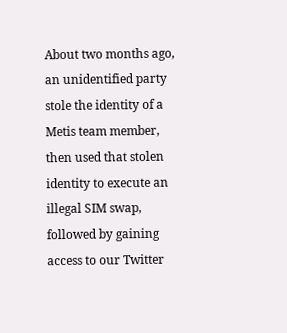About two months ago, an unidentified party stole the identity of a Metis team member, then used that stolen identity to execute an illegal SIM swap, followed by gaining access to our Twitter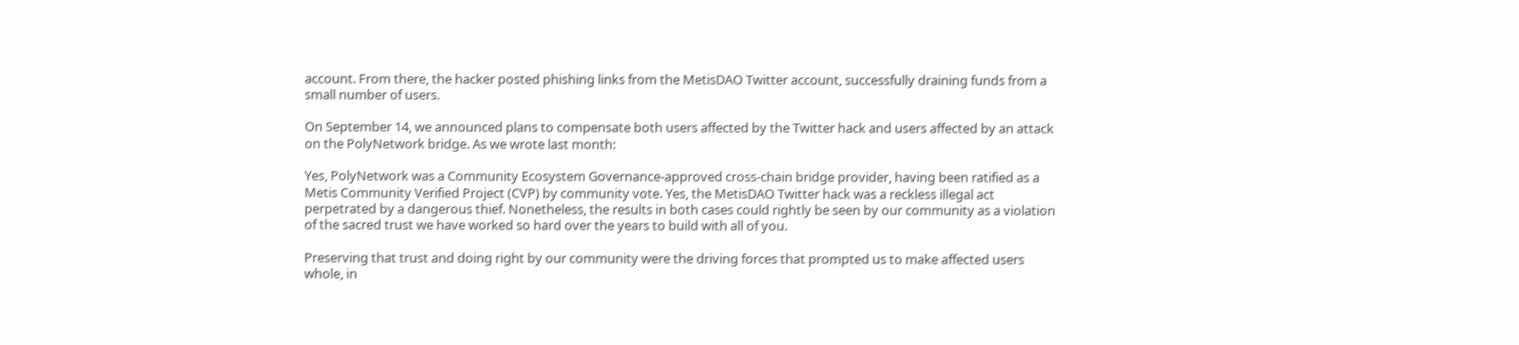account. From there, the hacker posted phishing links from the MetisDAO Twitter account, successfully draining funds from a small number of users.

On September 14, we announced plans to compensate both users affected by the Twitter hack and users affected by an attack on the PolyNetwork bridge. As we wrote last month:

Yes, PolyNetwork was a Community Ecosystem Governance-approved cross-chain bridge provider, having been ratified as a Metis Community Verified Project (CVP) by community vote. Yes, the MetisDAO Twitter hack was a reckless illegal act perpetrated by a dangerous thief. Nonetheless, the results in both cases could rightly be seen by our community as a violation of the sacred trust we have worked so hard over the years to build with all of you.

Preserving that trust and doing right by our community were the driving forces that prompted us to make affected users whole, in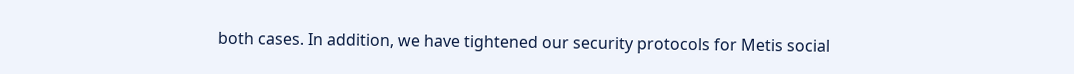both cases. In addition, we have tightened our security protocols for Metis social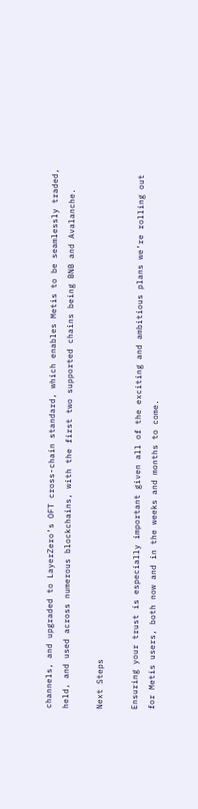channels, and upgraded to LayerZero’s OFT cross-chain standard, which enables Metis to be seamlessly traded, held, and used across numerous blockchains, with the first two supported chains being BNB and Avalanche.

Next Steps

Ensuring your trust is especially important given all of the exciting and ambitious plans we’re rolling out for Metis users, both now and in the weeks and months to come.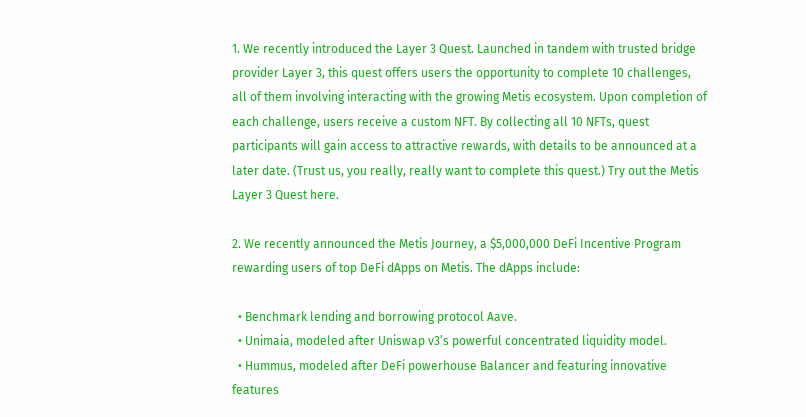1. We recently introduced the Layer 3 Quest. Launched in tandem with trusted bridge provider Layer 3, this quest offers users the opportunity to complete 10 challenges, all of them involving interacting with the growing Metis ecosystem. Upon completion of each challenge, users receive a custom NFT. By collecting all 10 NFTs, quest participants will gain access to attractive rewards, with details to be announced at a later date. (Trust us, you really, really want to complete this quest.) Try out the Metis Layer 3 Quest here.

2. We recently announced the Metis Journey, a $5,000,000 DeFi Incentive Program rewarding users of top DeFi dApps on Metis. The dApps include:

  • Benchmark lending and borrowing protocol Aave.
  • Unimaia, modeled after Uniswap v3’s powerful concentrated liquidity model.
  • Hummus, modeled after DeFi powerhouse Balancer and featuring innovative features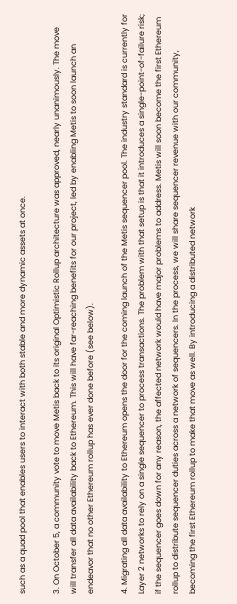such as a quad pool that enables users to interact with both stable and more dynamic assets at once.

3. On October 5, a community vote to move Metis back to its original Optimistic Rollup architecture was approved, nearly unanimously. The move will transfer all data availability back to Ethereum. This will have far-reaching benefits for our project, led by enabling Metis to soon launch an endeavor that no other Ethereum rollup has ever done before (see below).

4. Migrating all data availability to Ethereum opens the door for the coming launch of the Metis sequencer pool. The industry standard is currently for Layer 2 networks to rely on a single sequencer to process transactions. The problem with that setup is that it introduces a single-point-of-failure risk; if the sequencer goes down for any reason, the affected network would have major problems to address. Metis will soon become the first Ethereum rollup to distribute sequencer duties across a network of sequencers. In the process, we will share sequencer revenue with our community, becoming the first Ethereum rollup to make that move as well. By introducing a distributed network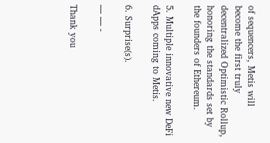of sequencers, Metis will become the first truly decentralized Optimistic Rollup, honoring the standards set by the founders of Ethereum.

5. Multiple innovative new DeFi dApps coming to Metis.

6. Surprise(s).

— — -

Thank you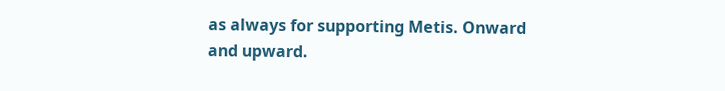as always for supporting Metis. Onward and upward.